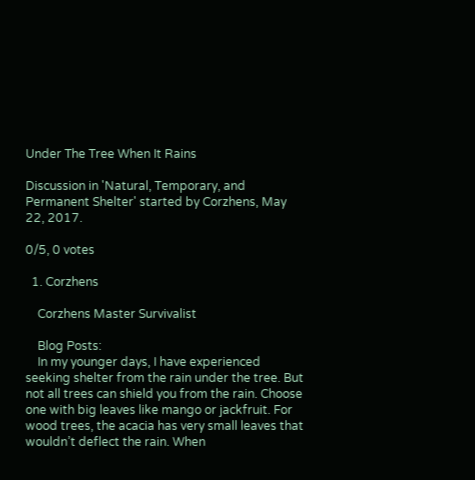Under The Tree When It Rains

Discussion in 'Natural, Temporary, and Permanent Shelter' started by Corzhens, May 22, 2017.

0/5, 0 votes

  1. Corzhens

    Corzhens Master Survivalist

    Blog Posts:
    In my younger days, I have experienced seeking shelter from the rain under the tree. But not all trees can shield you from the rain. Choose one with big leaves like mango or jackfruit. For wood trees, the acacia has very small leaves that wouldn’t deflect the rain. When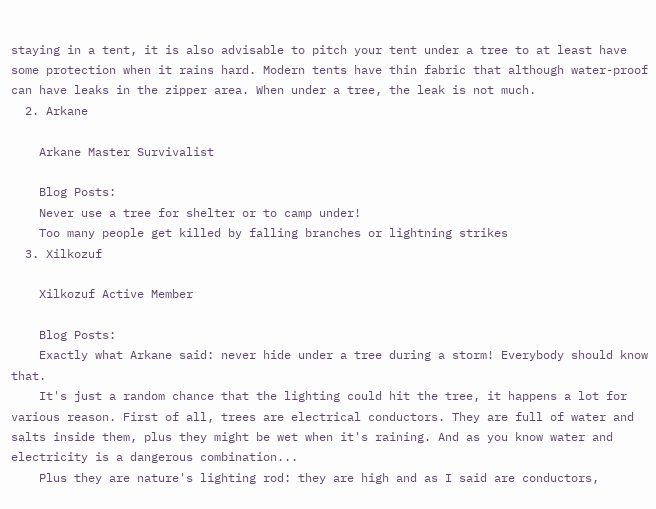staying in a tent, it is also advisable to pitch your tent under a tree to at least have some protection when it rains hard. Modern tents have thin fabric that although water-proof can have leaks in the zipper area. When under a tree, the leak is not much.
  2. Arkane

    Arkane Master Survivalist

    Blog Posts:
    Never use a tree for shelter or to camp under!
    Too many people get killed by falling branches or lightning strikes
  3. Xilkozuf

    Xilkozuf Active Member

    Blog Posts:
    Exactly what Arkane said: never hide under a tree during a storm! Everybody should know that.
    It's just a random chance that the lighting could hit the tree, it happens a lot for various reason. First of all, trees are electrical conductors. They are full of water and salts inside them, plus they might be wet when it's raining. And as you know water and electricity is a dangerous combination...
    Plus they are nature's lighting rod: they are high and as I said are conductors,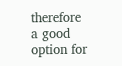therefore a good option for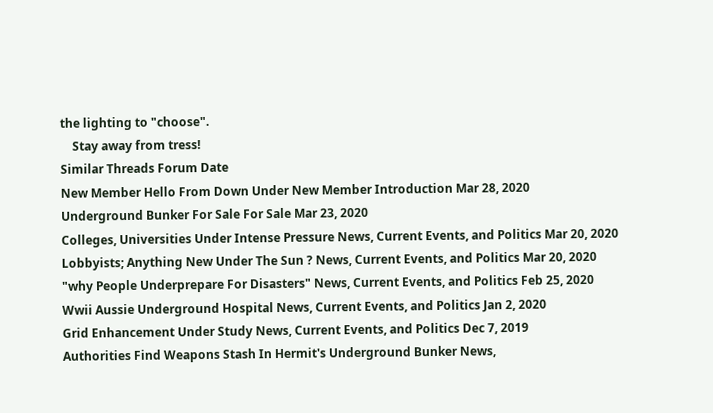the lighting to "choose".
    Stay away from tress!
Similar Threads Forum Date
New Member Hello From Down Under New Member Introduction Mar 28, 2020
Underground Bunker For Sale For Sale Mar 23, 2020
Colleges, Universities Under Intense Pressure News, Current Events, and Politics Mar 20, 2020
Lobbyists; Anything New Under The Sun ? News, Current Events, and Politics Mar 20, 2020
"why People Underprepare For Disasters" News, Current Events, and Politics Feb 25, 2020
Wwii Aussie Underground Hospital News, Current Events, and Politics Jan 2, 2020
Grid Enhancement Under Study News, Current Events, and Politics Dec 7, 2019
Authorities Find Weapons Stash In Hermit's Underground Bunker News,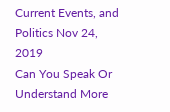Current Events, and Politics Nov 24, 2019
Can You Speak Or Understand More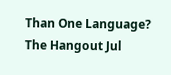Than One Language? The Hangout Jul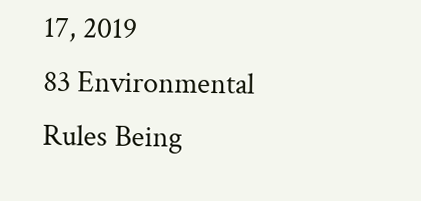17, 2019
83 Environmental Rules Being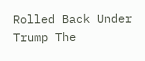Rolled Back Under Trump The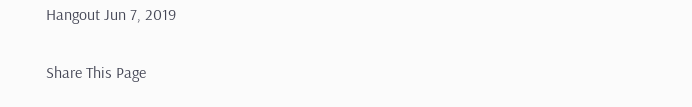Hangout Jun 7, 2019

Share This Page